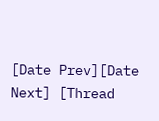[Date Prev][Date Next] [Thread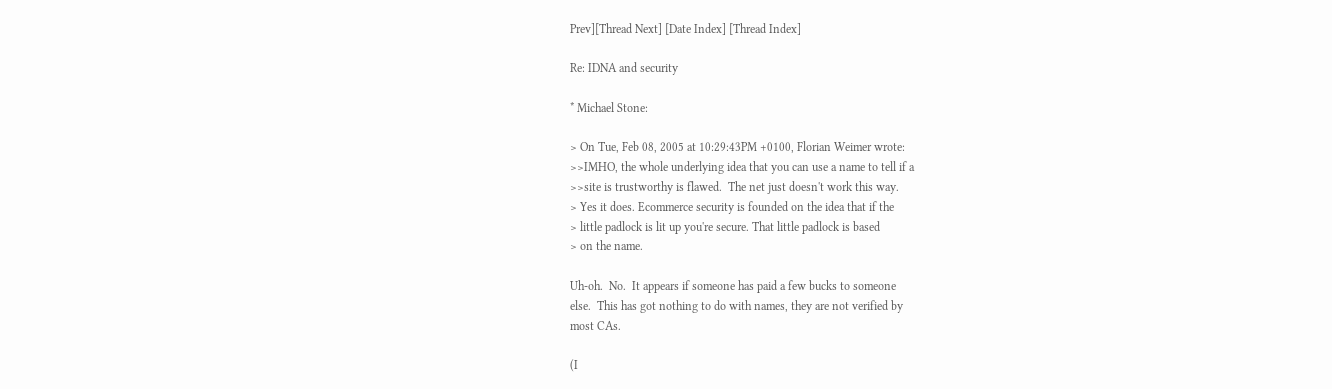Prev][Thread Next] [Date Index] [Thread Index]

Re: IDNA and security

* Michael Stone:

> On Tue, Feb 08, 2005 at 10:29:43PM +0100, Florian Weimer wrote:
>>IMHO, the whole underlying idea that you can use a name to tell if a
>>site is trustworthy is flawed.  The net just doesn't work this way.
> Yes it does. Ecommerce security is founded on the idea that if the
> little padlock is lit up you're secure. That little padlock is based
> on the name.

Uh-oh.  No.  It appears if someone has paid a few bucks to someone
else.  This has got nothing to do with names, they are not verified by
most CAs.

(I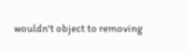wouldn't object to removing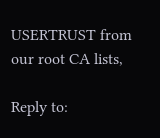USERTRUST from our root CA lists,

Reply to: